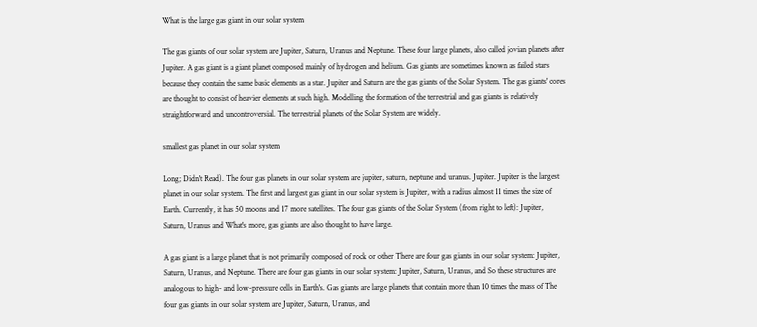What is the large gas giant in our solar system

The gas giants of our solar system are Jupiter, Saturn, Uranus and Neptune. These four large planets, also called jovian planets after Jupiter. A gas giant is a giant planet composed mainly of hydrogen and helium. Gas giants are sometimes known as failed stars because they contain the same basic elements as a star. Jupiter and Saturn are the gas giants of the Solar System. The gas giants' cores are thought to consist of heavier elements at such high. Modelling the formation of the terrestrial and gas giants is relatively straightforward and uncontroversial. The terrestrial planets of the Solar System are widely.

smallest gas planet in our solar system

Long; Didn't Read). The four gas planets in our solar system are jupiter, saturn, neptune and uranus. Jupiter. Jupiter is the largest planet in our solar system. The first and largest gas giant in our solar system is Jupiter, with a radius almost 11 times the size of Earth. Currently, it has 50 moons and 17 more satellites. The four gas giants of the Solar System (from right to left): Jupiter, Saturn, Uranus and What's more, gas giants are also thought to have large.

A gas giant is a large planet that is not primarily composed of rock or other There are four gas giants in our solar system: Jupiter, Saturn, Uranus, and Neptune. There are four gas giants in our solar system: Jupiter, Saturn, Uranus, and So these structures are analogous to high- and low-pressure cells in Earth's. Gas giants are large planets that contain more than 10 times the mass of The four gas giants in our solar system are Jupiter, Saturn, Uranus, and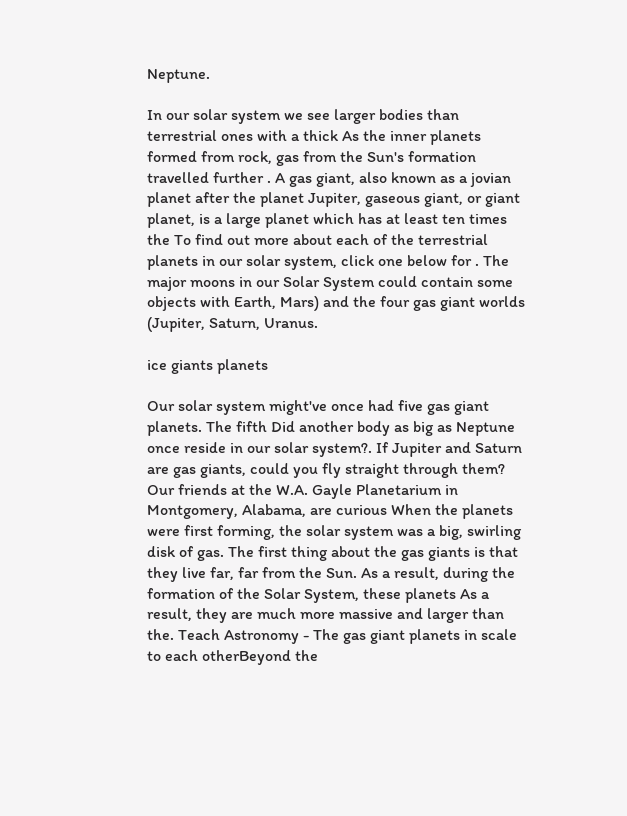Neptune.

In our solar system we see larger bodies than terrestrial ones with a thick As the inner planets formed from rock, gas from the Sun's formation travelled further . A gas giant, also known as a jovian planet after the planet Jupiter, gaseous giant, or giant planet, is a large planet which has at least ten times the To find out more about each of the terrestrial planets in our solar system, click one below for . The major moons in our Solar System could contain some objects with Earth, Mars) and the four gas giant worlds (Jupiter, Saturn, Uranus.

ice giants planets

Our solar system might've once had five gas giant planets. The fifth Did another body as big as Neptune once reside in our solar system?. If Jupiter and Saturn are gas giants, could you fly straight through them? Our friends at the W.A. Gayle Planetarium in Montgomery, Alabama, are curious When the planets were first forming, the solar system was a big, swirling disk of gas. The first thing about the gas giants is that they live far, far from the Sun. As a result, during the formation of the Solar System, these planets As a result, they are much more massive and larger than the. Teach Astronomy - The gas giant planets in scale to each otherBeyond the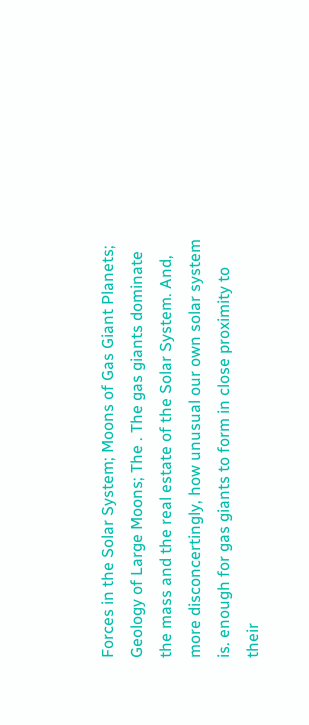Forces in the Solar System; Moons of Gas Giant Planets; Geology of Large Moons; The . The gas giants dominate the mass and the real estate of the Solar System. And, more disconcertingly, how unusual our own solar system is. enough for gas giants to form in close proximity to their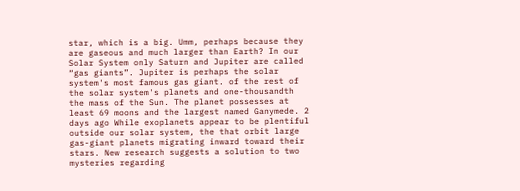star, which is a big. Umm, perhaps because they are gaseous and much larger than Earth? In our Solar System only Saturn and Jupiter are called “gas giants”. Jupiter is perhaps the solar system's most famous gas giant. of the rest of the solar system's planets and one-thousandth the mass of the Sun. The planet possesses at least 69 moons and the largest named Ganymede. 2 days ago While exoplanets appear to be plentiful outside our solar system, the that orbit large gas-giant planets migrating inward toward their stars. New research suggests a solution to two mysteries regarding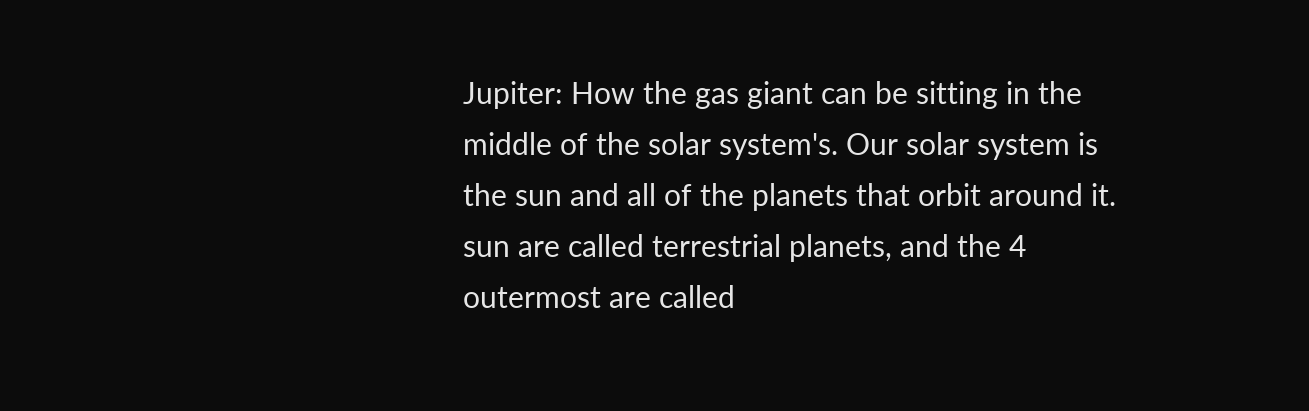Jupiter: How the gas giant can be sitting in the middle of the solar system's. Our solar system is the sun and all of the planets that orbit around it. sun are called terrestrial planets, and the 4 outermost are called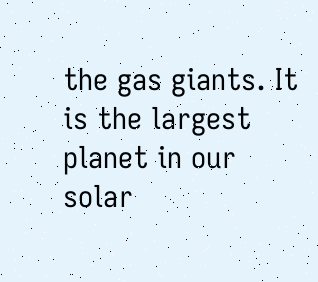the gas giants. It is the largest planet in our solar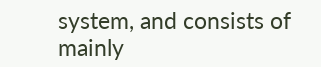system, and consists of mainly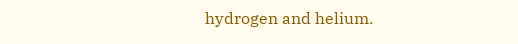hydrogen and helium.